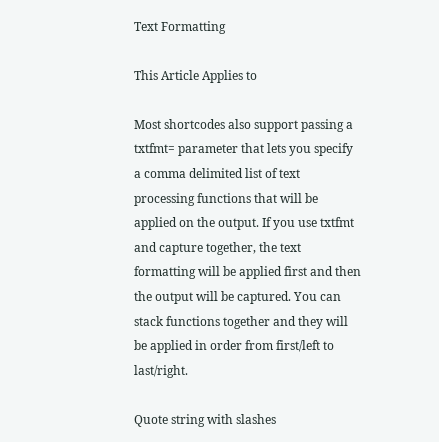Text Formatting

This Article Applies to

Most shortcodes also support passing a txtfmt= parameter that lets you specify a comma delimited list of text processing functions that will be applied on the output. If you use txtfmt and capture together, the text formatting will be applied first and then the output will be captured. You can stack functions together and they will be applied in order from first/left to last/right.

Quote string with slashes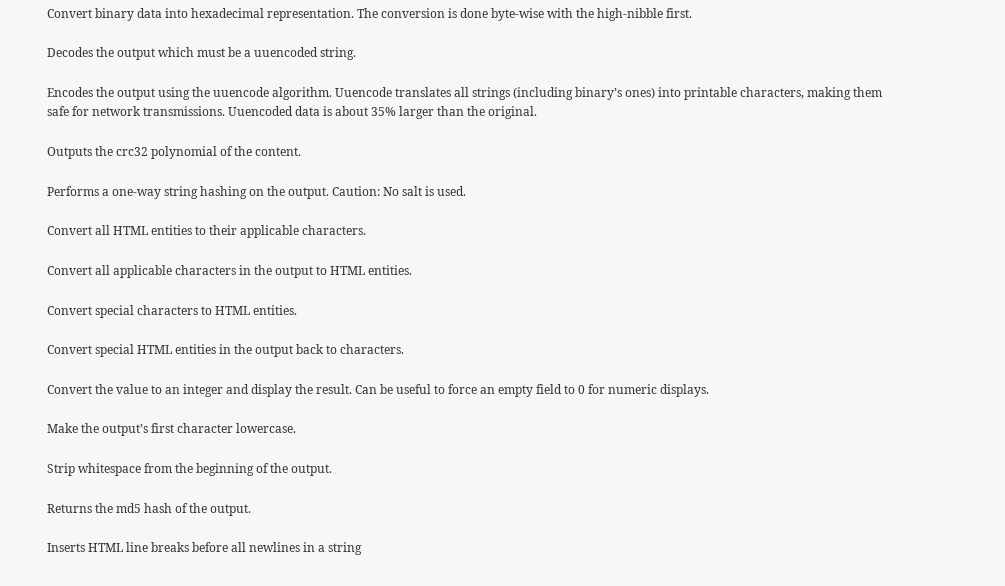Convert binary data into hexadecimal representation. The conversion is done byte-wise with the high-nibble first.

Decodes the output which must be a uuencoded string.

Encodes the output using the uuencode algorithm. Uuencode translates all strings (including binary’s ones) into printable characters, making them safe for network transmissions. Uuencoded data is about 35% larger than the original.

Outputs the crc32 polynomial of the content.

Performs a one-way string hashing on the output. Caution: No salt is used.

Convert all HTML entities to their applicable characters.

Convert all applicable characters in the output to HTML entities.

Convert special characters to HTML entities.

Convert special HTML entities in the output back to characters.

Convert the value to an integer and display the result. Can be useful to force an empty field to 0 for numeric displays.

Make the output’s first character lowercase.

Strip whitespace from the beginning of the output.

Returns the md5 hash of the output.

Inserts HTML line breaks before all newlines in a string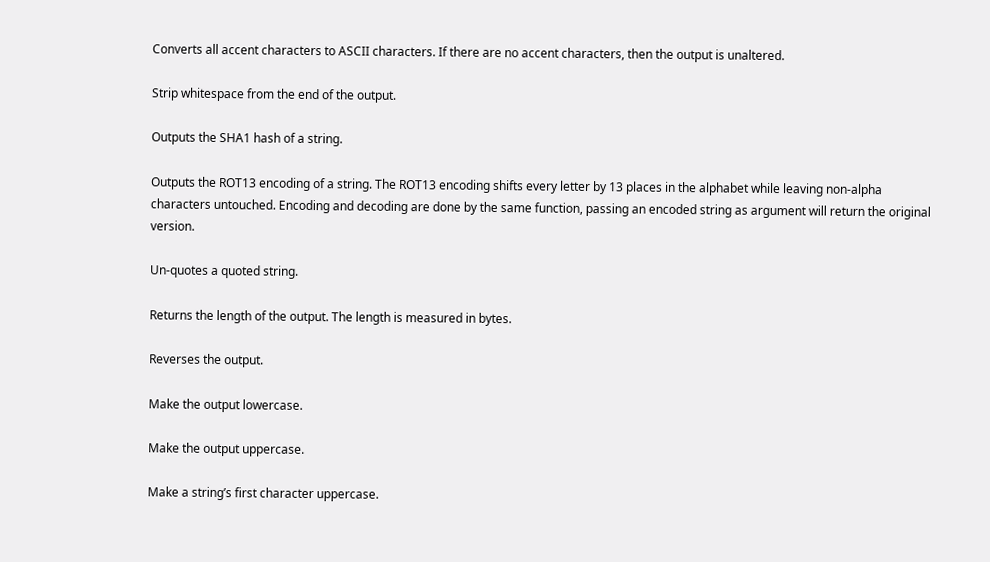Converts all accent characters to ASCII characters. If there are no accent characters, then the output is unaltered.

Strip whitespace from the end of the output.

Outputs the SHA1 hash of a string.

Outputs the ROT13 encoding of a string. The ROT13 encoding shifts every letter by 13 places in the alphabet while leaving non-alpha characters untouched. Encoding and decoding are done by the same function, passing an encoded string as argument will return the original version.

Un-quotes a quoted string.

Returns the length of the output. The length is measured in bytes.

Reverses the output.

Make the output lowercase.

Make the output uppercase.

Make a string’s first character uppercase.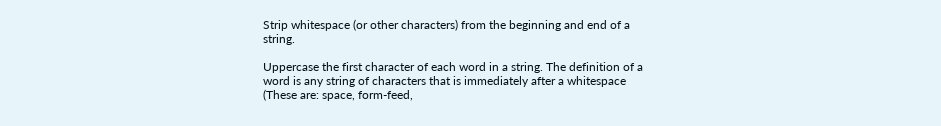Strip whitespace (or other characters) from the beginning and end of a string.

Uppercase the first character of each word in a string. The definition of a word is any string of characters that is immediately after a whitespace (These are: space, form-feed,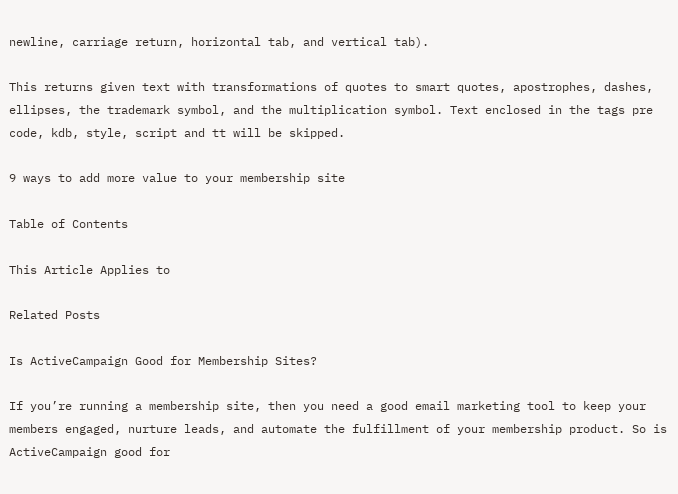newline, carriage return, horizontal tab, and vertical tab).

This returns given text with transformations of quotes to smart quotes, apostrophes, dashes, ellipses, the trademark symbol, and the multiplication symbol. Text enclosed in the tags pre code, kdb, style, script and tt will be skipped.

9 ways to add more value to your membership site

Table of Contents

This Article Applies to

Related Posts

Is ActiveCampaign Good for Membership Sites?

If you’re running a membership site, then you need a good email marketing tool to keep your members engaged, nurture leads, and automate the fulfillment of your membership product. So is ActiveCampaign good for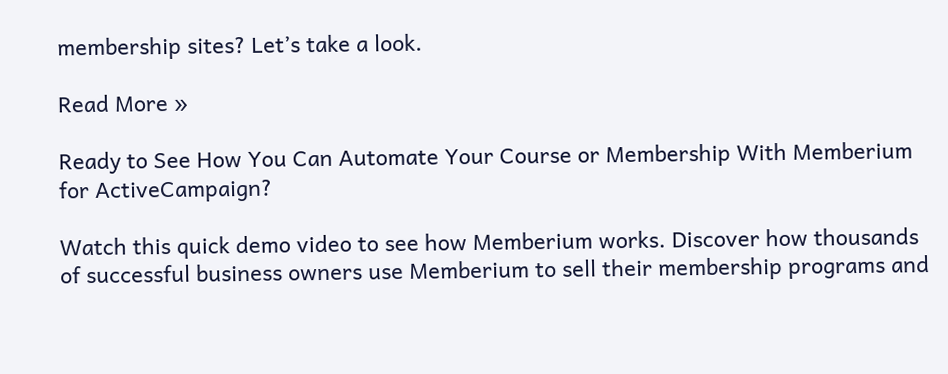membership sites? Let’s take a look.

Read More »

Ready to See How You Can Automate Your Course or Membership With Memberium for ActiveCampaign?

Watch this quick demo video to see how Memberium works. Discover how thousands of successful business owners use Memberium to sell their membership programs and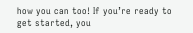how you can too! If you’re ready to get started, you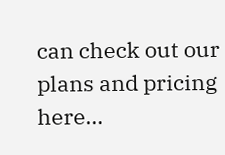can check out our plans and pricing here…